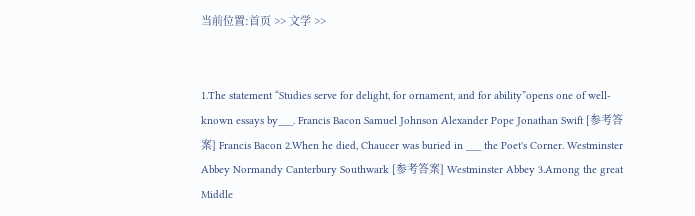当前位置:首页 >> 文学 >>


1.The statement “Studies serve for delight, for ornament, and for ability”opens one of well-known essays by___. Francis Bacon Samuel Johnson Alexander Pope Jonathan Swift [参考答案] Francis Bacon 2.When he died, Chaucer was buried in ___ the Poet's Corner. Westminster Abbey Normandy Canterbury Southwark [参考答案] Westminster Abbey 3.Among the great Middle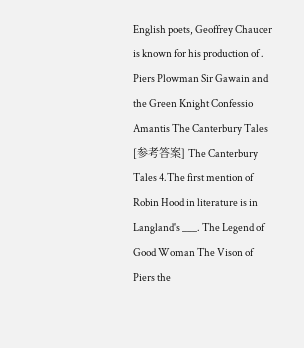English poets, Geoffrey Chaucer is known for his production of . Piers Plowman Sir Gawain and the Green Knight Confessio Amantis The Canterbury Tales [参考答案] The Canterbury Tales 4.The first mention of Robin Hood in literature is in Langland's ___. The Legend of Good Woman The Vison of Piers the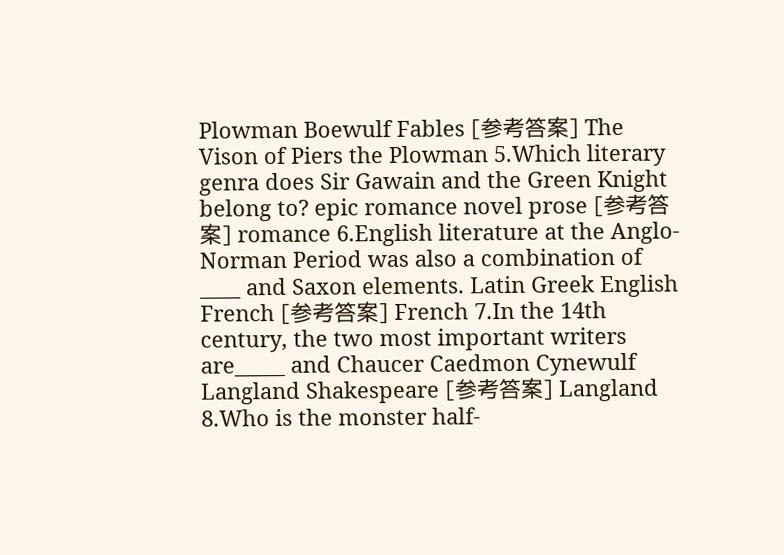Plowman Boewulf Fables [参考答案] The Vison of Piers the Plowman 5.Which literary genra does Sir Gawain and the Green Knight belong to? epic romance novel prose [参考答案] romance 6.English literature at the Anglo-Norman Period was also a combination of ____ and Saxon elements. Latin Greek English French [参考答案] French 7.In the 14th century, the two most important writers are_____ and Chaucer Caedmon Cynewulf Langland Shakespeare [参考答案] Langland 8.Who is the monster half-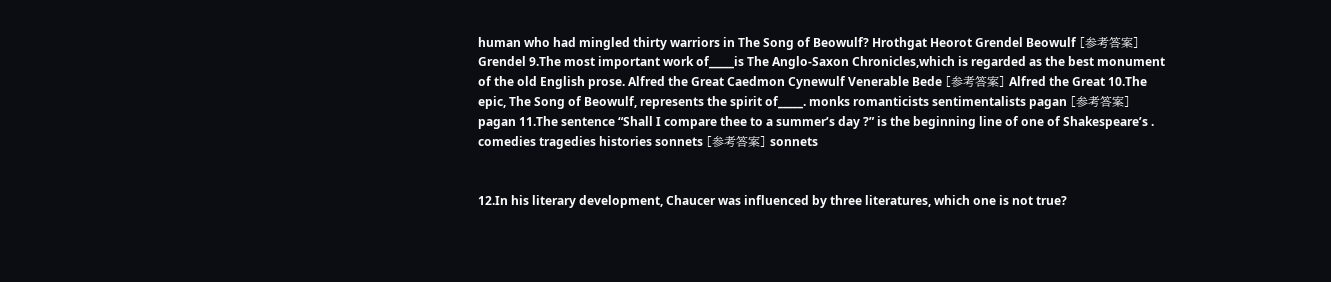human who had mingled thirty warriors in The Song of Beowulf? Hrothgat Heorot Grendel Beowulf [参考答案] Grendel 9.The most important work of_____is The Anglo-Saxon Chronicles,which is regarded as the best monument of the old English prose. Alfred the Great Caedmon Cynewulf Venerable Bede [参考答案] Alfred the Great 10.The epic, The Song of Beowulf, represents the spirit of_____. monks romanticists sentimentalists pagan [参考答案] pagan 11.The sentence “Shall I compare thee to a summer’s day ?” is the beginning line of one of Shakespeare’s . comedies tragedies histories sonnets [参考答案] sonnets


12.In his literary development, Chaucer was influenced by three literatures, which one is not true?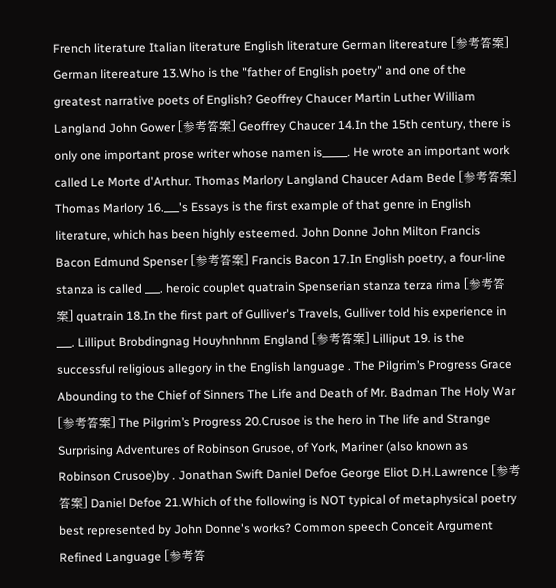French literature Italian literature English literature German litereature [参考答案] German litereature 13.Who is the "father of English poetry" and one of the greatest narrative poets of English? Geoffrey Chaucer Martin Luther William Langland John Gower [参考答案] Geoffrey Chaucer 14.In the 15th century, there is only one important prose writer whose namen is_____. He wrote an important work called Le Morte d'Arthur. Thomas Marlory Langland Chaucer Adam Bede [参考答案] Thomas Marlory 16.___'s Essays is the first example of that genre in English literature, which has been highly esteemed. John Donne John Milton Francis Bacon Edmund Spenser [参考答案] Francis Bacon 17.In English poetry, a four-line stanza is called ___. heroic couplet quatrain Spenserian stanza terza rima [参考答案] quatrain 18.In the first part of Gulliver's Travels, Gulliver told his experience in ___. Lilliput Brobdingnag Houyhnhnm England [参考答案] Lilliput 19. is the successful religious allegory in the English language . The Pilgrim’s Progress Grace Abounding to the Chief of Sinners The Life and Death of Mr. Badman The Holy War [参考答案] The Pilgrim’s Progress 20.Crusoe is the hero in The life and Strange Surprising Adventures of Robinson Grusoe, of York, Mariner (also known as Robinson Crusoe)by . Jonathan Swift Daniel Defoe George Eliot D.H.Lawrence [参考答案] Daniel Defoe 21.Which of the following is NOT typical of metaphysical poetry best represented by John Donne's works? Common speech Conceit Argument Refined Language [参考答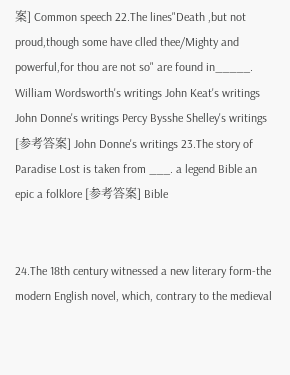案] Common speech 22.The lines"Death ,but not proud,though some have clled thee/Mighty and powerful,for thou are not so" are found in_____. William Wordsworth's writings John Keat's writings John Donne's writings Percy Bysshe Shelley's writings [参考答案] John Donne's writings 23.The story of Paradise Lost is taken from ___. a legend Bible an epic a folklore [参考答案] Bible


24.The 18th century witnessed a new literary form-the modern English novel, which, contrary to the medieval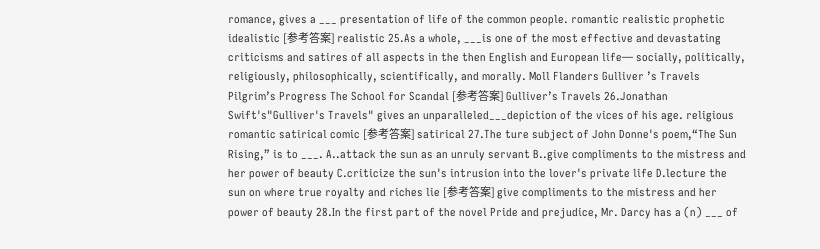romance, gives a ___ presentation of life of the common people. romantic realistic prophetic idealistic [参考答案] realistic 25.As a whole, ___is one of the most effective and devastating criticisms and satires of all aspects in the then English and European life— socially, politically, religiously, philosophically, scientifically, and morally. Moll Flanders Gulliver ’s Travels Pilgrim’s Progress The School for Scandal [参考答案] Gulliver’s Travels 26.Jonathan Swift's"Gulliver's Travels" gives an unparalleled___depiction of the vices of his age. religious romantic satirical comic [参考答案] satirical 27.The ture subject of John Donne's poem,“The Sun Rising,” is to ___. A..attack the sun as an unruly servant B..give compliments to the mistress and her power of beauty C.criticize the sun's intrusion into the lover's private life D.lecture the sun on where true royalty and riches lie [参考答案] give compliments to the mistress and her power of beauty 28.In the first part of the novel Pride and prejudice, Mr. Darcy has a (n) ___ of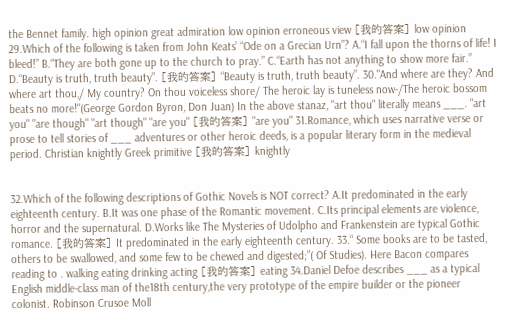the Bennet family. high opinion great admiration low opinion erroneous view [我的答案] low opinion 29.Which of the following is taken from John Keats’ “Ode on a Grecian Urn”? A.“I fall upon the thorns of life! I bleed!” B.“They are both gone up to the church to pray.” C.“Earth has not anything to show more fair.” D.“Beauty is truth, truth beauty”. [我的答案] “Beauty is truth, truth beauty”. 30."And where are they? And where art thou,/ My country? On thou voiceless shore/ The heroic lay is tuneless now-/The heroic bossom beats no more!"(George Gordon Byron, Don Juan) In the above stanaz, "art thou" literally means ___. "art you" "are though" "art though" "are you" [我的答案] "are you" 31.Romance, which uses narrative verse or prose to tell stories of ___ adventures or other heroic deeds, is a popular literary form in the medieval period. Christian knightly Greek primitive [我的答案] knightly


32.Which of the following descriptions of Gothic Novels is NOT correct? A.It predominated in the early eighteenth century. B.It was one phase of the Romantic movement. C.Its principal elements are violence, horror and the supernatural. D.Works like The Mysteries of Udolpho and Frankenstein are typical Gothic romance. [我的答案] It predominated in the early eighteenth century. 33.“ Some books are to be tasted, others to be swallowed, and some few to be chewed and digested;”( Of Studies). Here Bacon compares reading to . walking eating drinking acting [我的答案] eating 34.Daniel Defoe describes ___ as a typical English middle-class man of the18th century,the very prototype of the empire builder or the pioneer colonist. Robinson Crusoe Moll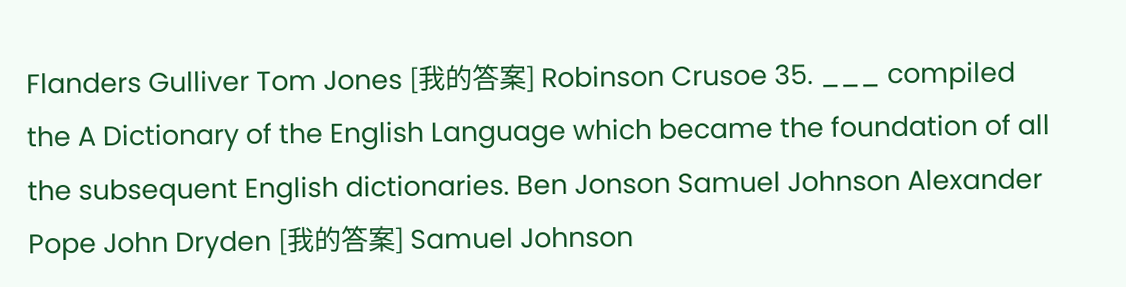Flanders Gulliver Tom Jones [我的答案] Robinson Crusoe 35. ___ compiled the A Dictionary of the English Language which became the foundation of all the subsequent English dictionaries. Ben Jonson Samuel Johnson Alexander Pope John Dryden [我的答案] Samuel Johnson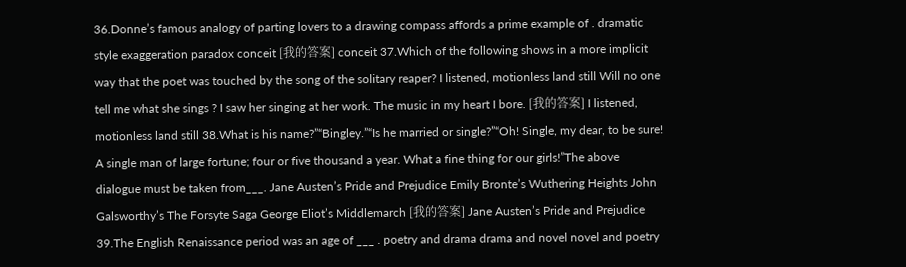36.Donne’s famous analogy of parting lovers to a drawing compass affords a prime example of . dramatic style exaggeration paradox conceit [我的答案] conceit 37.Which of the following shows in a more implicit way that the poet was touched by the song of the solitary reaper? I listened, motionless land still Will no one tell me what she sings ? I saw her singing at her work. The music in my heart I bore. [我的答案] I listened, motionless land still 38.What is his name?”“Bingley.”“Is he married or single?”“Oh! Single, my dear, to be sure! A single man of large fortune; four or five thousand a year. What a fine thing for our girls!”The above dialogue must be taken from___. Jane Austen’s Pride and Prejudice Emily Bronte’s Wuthering Heights John Galsworthy’s The Forsyte Saga George Eliot’s Middlemarch [我的答案] Jane Austen’s Pride and Prejudice 39.The English Renaissance period was an age of ___ . poetry and drama drama and novel novel and poetry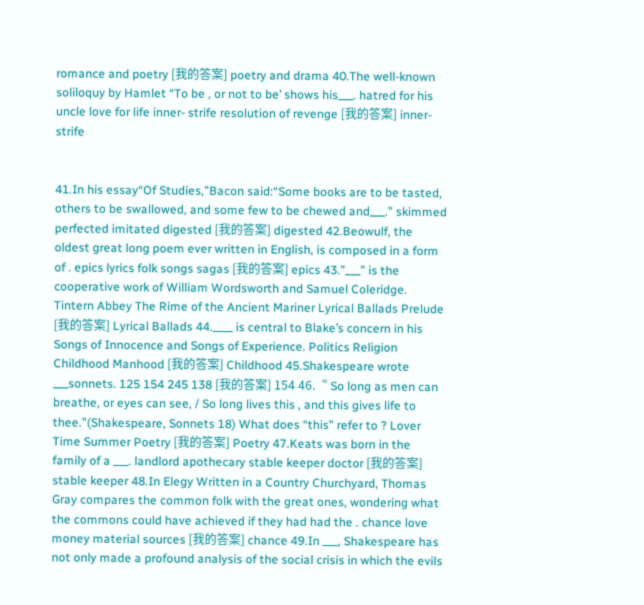romance and poetry [我的答案] poetry and drama 40.The well-known soliloquy by Hamlet “To be , or not to be’ shows his___. hatred for his uncle love for life inner- strife resolution of revenge [我的答案] inner- strife


41.In his essay“Of Studies,”Bacon said:“Some books are to be tasted, others to be swallowed, and some few to be chewed and___.” skimmed perfected imitated digested [我的答案] digested 42.Beowulf, the oldest great long poem ever written in English, is composed in a form of . epics lyrics folk songs sagas [我的答案] epics 43.”___” is the cooperative work of William Wordsworth and Samuel Coleridge. Tintern Abbey The Rime of the Ancient Mariner Lyrical Ballads Prelude [我的答案] Lyrical Ballads 44.____ is central to Blake’s concern in his Songs of Innocence and Songs of Experience. Politics Religion Childhood Manhood [我的答案] Childhood 45.Shakespeare wrote ___sonnets. 125 154 245 138 [我的答案] 154 46.“ So long as men can breathe, or eyes can see, / So long lives this , and this gives life to thee.”(Shakespeare, Sonnets 18) What does “this” refer to ? Lover Time Summer Poetry [我的答案] Poetry 47.Keats was born in the family of a ___. landlord apothecary stable keeper doctor [我的答案] stable keeper 48.In Elegy Written in a Country Churchyard, Thomas Gray compares the common folk with the great ones, wondering what the commons could have achieved if they had had the . chance love money material sources [我的答案] chance 49.In ___, Shakespeare has not only made a profound analysis of the social crisis in which the evils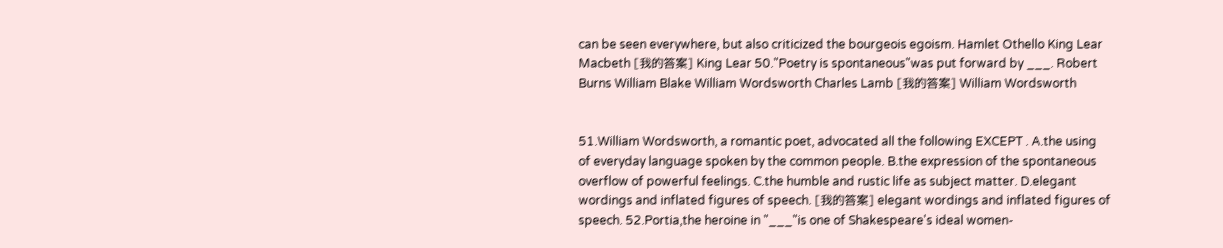can be seen everywhere, but also criticized the bourgeois egoism. Hamlet Othello King Lear Macbeth [我的答案] King Lear 50."Poetry is spontaneous"was put forward by ___. Robert Burns William Blake William Wordsworth Charles Lamb [我的答案] William Wordsworth


51.William Wordsworth, a romantic poet, advocated all the following EXCEPT . A.the using of everyday language spoken by the common people. B.the expression of the spontaneous overflow of powerful feelings. C.the humble and rustic life as subject matter. D.elegant wordings and inflated figures of speech. [我的答案] elegant wordings and inflated figures of speech. 52.Portia,the heroine in "___"is one of Shakespeare's ideal women-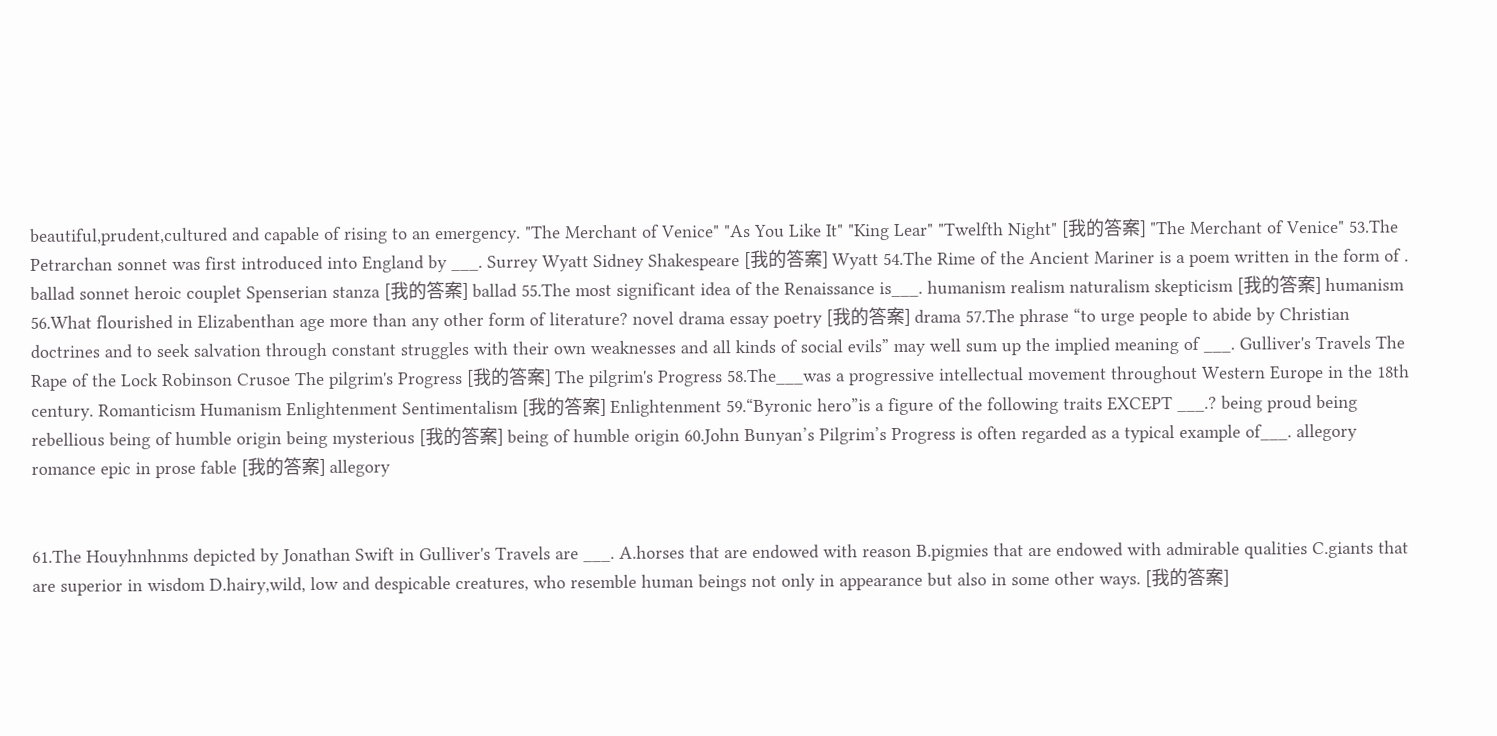beautiful,prudent,cultured and capable of rising to an emergency. "The Merchant of Venice" "As You Like It" "King Lear" "Twelfth Night" [我的答案] "The Merchant of Venice" 53.The Petrarchan sonnet was first introduced into England by ___. Surrey Wyatt Sidney Shakespeare [我的答案] Wyatt 54.The Rime of the Ancient Mariner is a poem written in the form of . ballad sonnet heroic couplet Spenserian stanza [我的答案] ballad 55.The most significant idea of the Renaissance is___. humanism realism naturalism skepticism [我的答案] humanism 56.What flourished in Elizabenthan age more than any other form of literature? novel drama essay poetry [我的答案] drama 57.The phrase “to urge people to abide by Christian doctrines and to seek salvation through constant struggles with their own weaknesses and all kinds of social evils” may well sum up the implied meaning of ___. Gulliver's Travels The Rape of the Lock Robinson Crusoe The pilgrim's Progress [我的答案] The pilgrim's Progress 58.The___was a progressive intellectual movement throughout Western Europe in the 18th century. Romanticism Humanism Enlightenment Sentimentalism [我的答案] Enlightenment 59.“Byronic hero”is a figure of the following traits EXCEPT ___.? being proud being rebellious being of humble origin being mysterious [我的答案] being of humble origin 60.John Bunyan’s Pilgrim’s Progress is often regarded as a typical example of___. allegory romance epic in prose fable [我的答案] allegory


61.The Houyhnhnms depicted by Jonathan Swift in Gulliver's Travels are ___. A.horses that are endowed with reason B.pigmies that are endowed with admirable qualities C.giants that are superior in wisdom D.hairy,wild, low and despicable creatures, who resemble human beings not only in appearance but also in some other ways. [我的答案]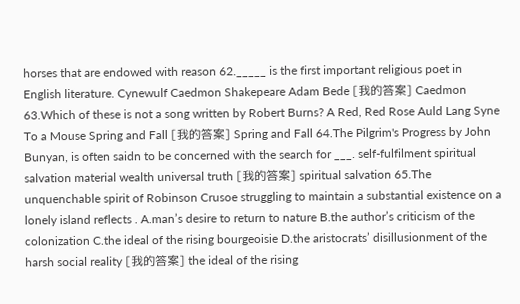horses that are endowed with reason 62._____ is the first important religious poet in English literature. Cynewulf Caedmon Shakepeare Adam Bede [我的答案] Caedmon 63.Which of these is not a song written by Robert Burns? A Red, Red Rose Auld Lang Syne To a Mouse Spring and Fall [我的答案] Spring and Fall 64.The Pilgrim's Progress by John Bunyan, is often saidn to be concerned with the search for ___. self-fulfilment spiritual salvation material wealth universal truth [我的答案] spiritual salvation 65.The unquenchable spirit of Robinson Crusoe struggling to maintain a substantial existence on a lonely island reflects . A.man’s desire to return to nature B.the author’s criticism of the colonization C.the ideal of the rising bourgeoisie D.the aristocrats’ disillusionment of the harsh social reality [我的答案] the ideal of the rising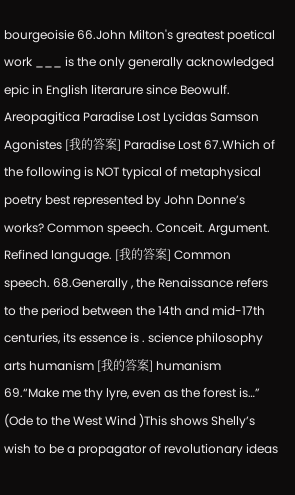bourgeoisie 66.John Milton's greatest poetical work ___ is the only generally acknowledged epic in English literarure since Beowulf. Areopagitica Paradise Lost Lycidas Samson Agonistes [我的答案] Paradise Lost 67.Which of the following is NOT typical of metaphysical poetry best represented by John Donne’s works? Common speech. Conceit. Argument. Refined language. [我的答案] Common speech. 68.Generally , the Renaissance refers to the period between the 14th and mid-17th centuries, its essence is . science philosophy arts humanism [我的答案] humanism 69.“Make me thy lyre, even as the forest is…” (Ode to the West Wind )This shows Shelly’s wish to be a propagator of revolutionary ideas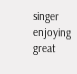singer enjoying great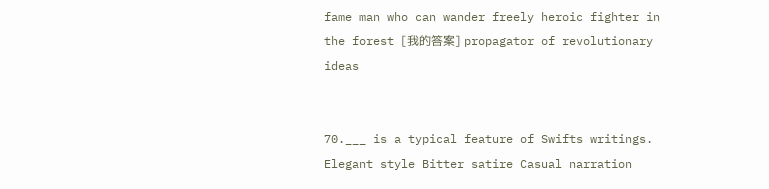fame man who can wander freely heroic fighter in the forest [我的答案] propagator of revolutionary ideas


70.___ is a typical feature of Swifts writings. Elegant style Bitter satire Casual narration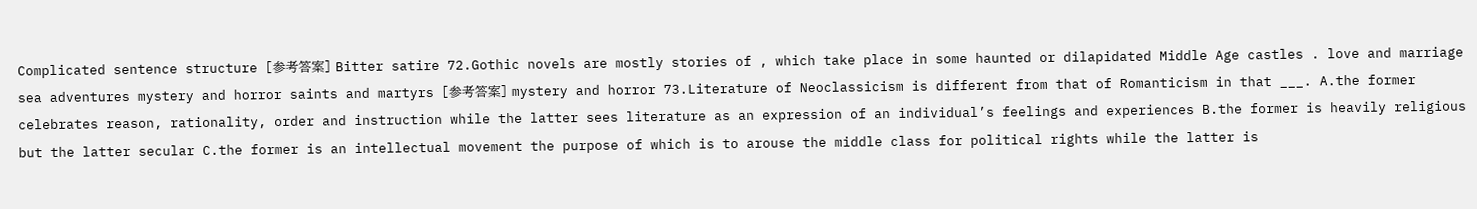Complicated sentence structure [参考答案] Bitter satire 72.Gothic novels are mostly stories of , which take place in some haunted or dilapidated Middle Age castles . love and marriage sea adventures mystery and horror saints and martyrs [参考答案] mystery and horror 73.Literature of Neoclassicism is different from that of Romanticism in that ___. A.the former celebrates reason, rationality, order and instruction while the latter sees literature as an expression of an individual’s feelings and experiences B.the former is heavily religious but the latter secular C.the former is an intellectual movement the purpose of which is to arouse the middle class for political rights while the latter is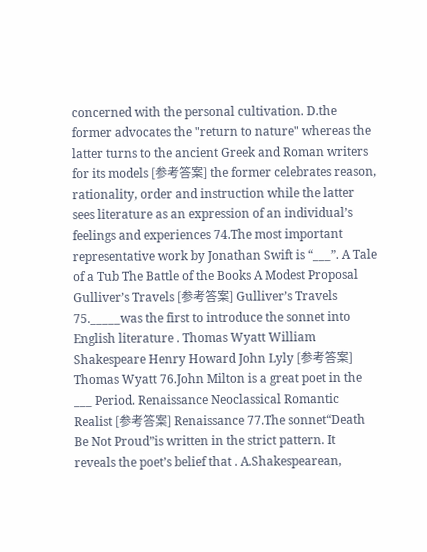concerned with the personal cultivation. D.the former advocates the "return to nature" whereas the latter turns to the ancient Greek and Roman writers for its models [参考答案] the former celebrates reason, rationality, order and instruction while the latter sees literature as an expression of an individual’s feelings and experiences 74.The most important representative work by Jonathan Swift is “___”. A Tale of a Tub The Battle of the Books A Modest Proposal Gulliver’s Travels [参考答案] Gulliver’s Travels 75._____was the first to introduce the sonnet into English literature . Thomas Wyatt William Shakespeare Henry Howard John Lyly [参考答案] Thomas Wyatt 76.John Milton is a great poet in the ___ Period. Renaissance Neoclassical Romantic Realist [参考答案] Renaissance 77.The sonnet“Death Be Not Proud”is written in the strict pattern. It reveals the poet’s belief that . A.Shakespearean,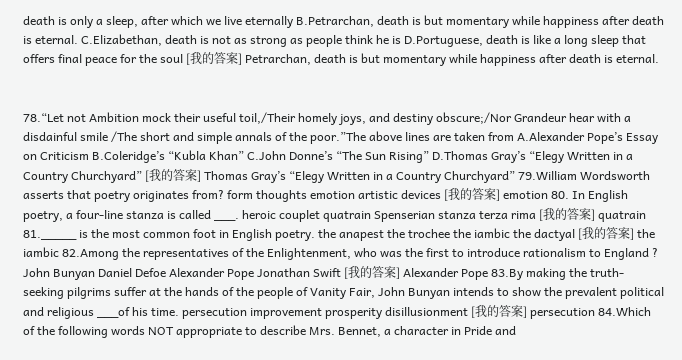death is only a sleep, after which we live eternally B.Petrarchan, death is but momentary while happiness after death is eternal. C.Elizabethan, death is not as strong as people think he is D.Portuguese, death is like a long sleep that offers final peace for the soul [我的答案] Petrarchan, death is but momentary while happiness after death is eternal.


78.“Let not Ambition mock their useful toil,/Their homely joys, and destiny obscure;/Nor Grandeur hear with a disdainful smile /The short and simple annals of the poor.”The above lines are taken from A.Alexander Pope’s Essay on Criticism B.Coleridge’s “Kubla Khan” C.John Donne’s “The Sun Rising” D.Thomas Gray’s “Elegy Written in a Country Churchyard” [我的答案] Thomas Gray’s “Elegy Written in a Country Churchyard” 79.William Wordsworth asserts that poetry originates from? form thoughts emotion artistic devices [我的答案] emotion 80. In English poetry, a four-line stanza is called ___. heroic couplet quatrain Spenserian stanza terza rima [我的答案] quatrain 81._____ is the most common foot in English poetry. the anapest the trochee the iambic the dactyal [我的答案] the iambic 82.Among the representatives of the Enlightenment, who was the first to introduce rationalism to England ? John Bunyan Daniel Defoe Alexander Pope Jonathan Swift [我的答案] Alexander Pope 83.By making the truth-seeking pilgrims suffer at the hands of the people of Vanity Fair, John Bunyan intends to show the prevalent political and religious ___of his time. persecution improvement prosperity disillusionment [我的答案] persecution 84.Which of the following words NOT appropriate to describe Mrs. Bennet, a character in Pride and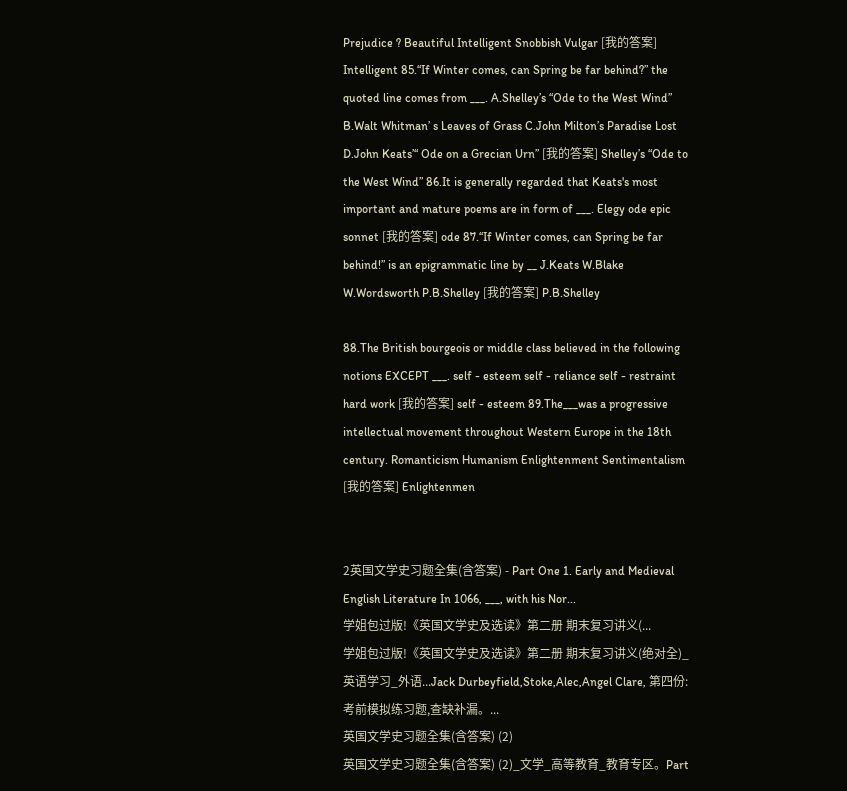Prejudice ? Beautiful Intelligent Snobbish Vulgar [我的答案] Intelligent 85.“If Winter comes, can Spring be far behind?” the quoted line comes from ___. A.Shelley’s “Ode to the West Wind” B.Walt Whitman’ s Leaves of Grass C.John Milton’s Paradise Lost D.John Keats’“ Ode on a Grecian Urn” [我的答案] Shelley’s “Ode to the West Wind” 86.It is generally regarded that Keats's most important and mature poems are in form of ___. Elegy ode epic sonnet [我的答案] ode 87.“If Winter comes, can Spring be far behind!” is an epigrammatic line by __ J.Keats W.Blake W.Wordsworth P.B.Shelley [我的答案] P.B.Shelley

88.The British bourgeois or middle class believed in the following notions EXCEPT ___. self - esteem self - reliance self - restraint hard work [我的答案] self - esteem 89.The___was a progressive intellectual movement throughout Western Europe in the 18th century. Romanticism Humanism Enlightenment Sentimentalism [我的答案] Enlightenmen


2英国文学史习题全集(含答案) - Part One 1. Early and Medieval English Literature In 1066, ___, with his Nor...
学姐包过版!《英国文学史及选读》第二册 期末复习讲义(...
学姐包过版!《英国文学史及选读》第二册 期末复习讲义(绝对全)_英语学习_外语...Jack Durbeyfield,Stoke,Alec,Angel Clare, 第四份:考前模拟练习题,查缺补漏。...
英国文学史习题全集(含答案) (2)
英国文学史习题全集(含答案) (2)_文学_高等教育_教育专区。Part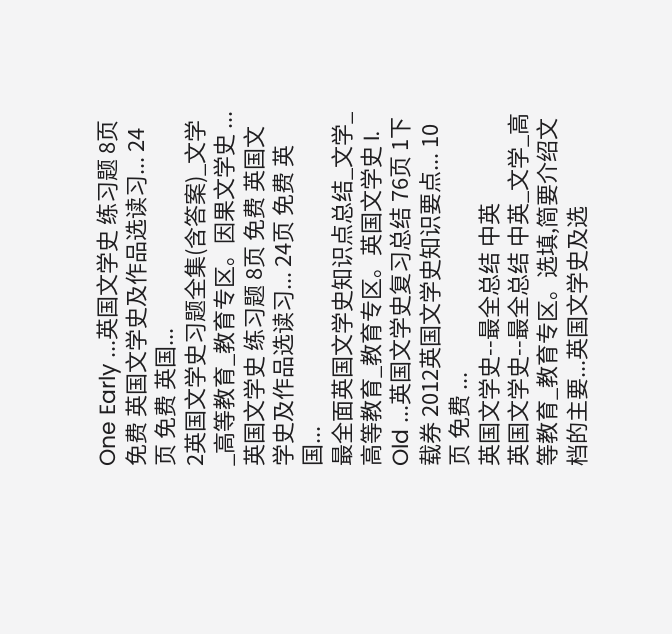One Early ...英国文学史 练习题 8页 免费 英国文学史及作品选读习... 24页 免费 英国...
2英国文学史习题全集(含答案)_文学_高等教育_教育专区。因果文学史 ...英国文学史 练习题 8页 免费 英国文学史及作品选读习... 24页 免费 英国...
最全面英国文学史知识点总结_文学_高等教育_教育专区。英国文学史 I. Old ...英国文学史复习总结 76页 1下载券 2012英国文学史知识要点... 10页 免费 ...
英国文学史--最全总结 中英
英国文学史--最全总结 中英_文学_高等教育_教育专区。选填,简要介绍文档的主要...英国文学史及选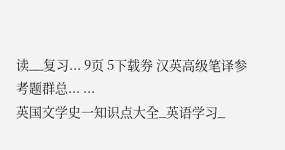读__复习... 9页 5下载券 汉英高级笔译参考题群总... ...
英国文学史一知识点大全_英语学习_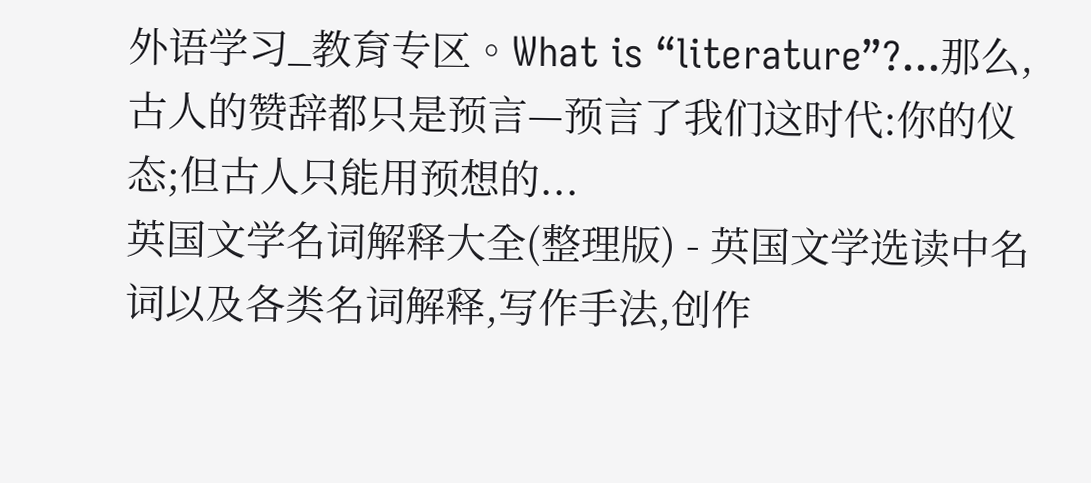外语学习_教育专区。What is “literature”?...那么,古人的赞辞都只是预言—预言了我们这时代:你的仪态;但古人只能用预想的...
英国文学名词解释大全(整理版) - 英国文学选读中名词以及各类名词解释,写作手法,创作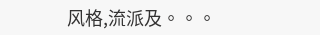风格,流派及。。。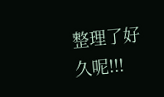整理了好久呢!!!